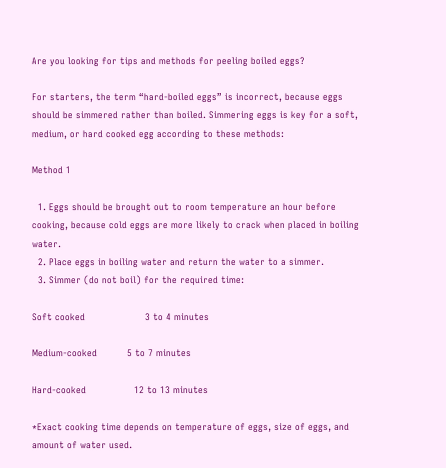Are you looking for tips and methods for peeling boiled eggs?

For starters, the term “hard-boiled eggs” is incorrect, because eggs should be simmered rather than boiled. Simmering eggs is key for a soft, medium, or hard cooked egg according to these methods:

Method 1

  1. Eggs should be brought out to room temperature an hour before cooking, because cold eggs are more likely to crack when placed in boiling water.
  2. Place eggs in boiling water and return the water to a simmer.
  3. Simmer (do not boil) for the required time:

Soft cooked                    3 to 4 minutes

Medium-cooked          5 to 7 minutes

Hard-cooked                12 to 13 minutes

*Exact cooking time depends on temperature of eggs, size of eggs, and amount of water used.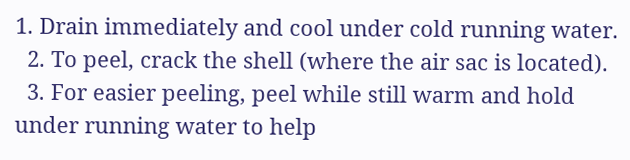1. Drain immediately and cool under cold running water.
  2. To peel, crack the shell (where the air sac is located).
  3. For easier peeling, peel while still warm and hold under running water to help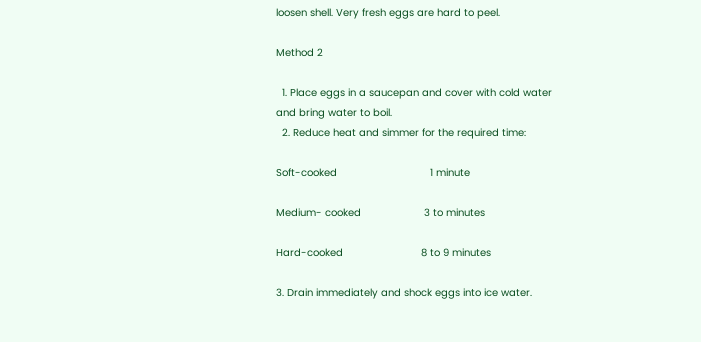loosen shell. Very fresh eggs are hard to peel.

Method 2

  1. Place eggs in a saucepan and cover with cold water and bring water to boil.
  2. Reduce heat and simmer for the required time:

Soft-cooked                               1 minute

Medium- cooked                     3 to minutes

Hard-cooked                          8 to 9 minutes

3. Drain immediately and shock eggs into ice water.